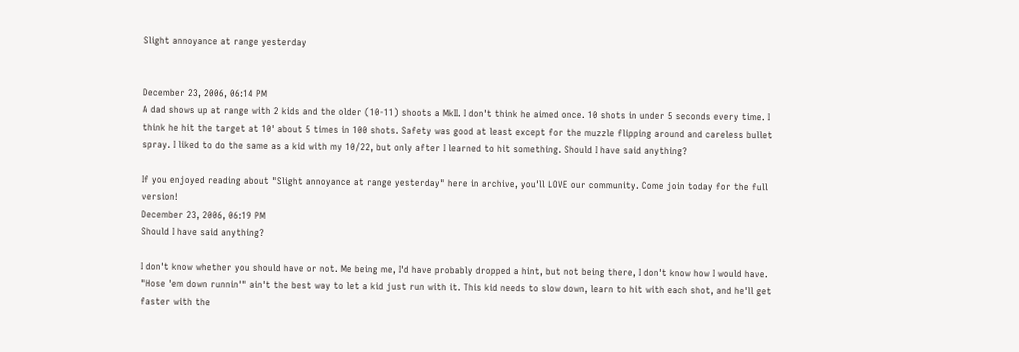Slight annoyance at range yesterday


December 23, 2006, 06:14 PM
A dad shows up at range with 2 kids and the older (10-11) shoots a MkII. I don't think he aimed once. 10 shots in under 5 seconds every time. I think he hit the target at 10' about 5 times in 100 shots. Safety was good at least except for the muzzle flipping around and careless bullet spray. I liked to do the same as a kid with my 10/22, but only after I learned to hit something. Should I have said anything?

If you enjoyed reading about "Slight annoyance at range yesterday" here in archive, you'll LOVE our community. Come join today for the full version!
December 23, 2006, 06:19 PM
Should I have said anything?

I don't know whether you should have or not. Me being me, I'd have probably dropped a hint, but not being there, I don't know how I would have. "Hose 'em down runnin'" ain't the best way to let a kid just run with it. This kid needs to slow down, learn to hit with each shot, and he'll get faster with the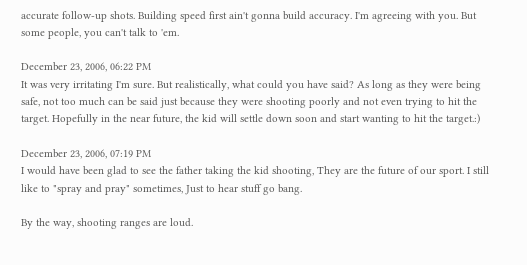accurate follow-up shots. Building speed first ain't gonna build accuracy. I'm agreeing with you. But some people, you can't talk to 'em.

December 23, 2006, 06:22 PM
It was very irritating I'm sure. But realistically, what could you have said? As long as they were being safe, not too much can be said just because they were shooting poorly and not even trying to hit the target. Hopefully in the near future, the kid will settle down soon and start wanting to hit the target.:)

December 23, 2006, 07:19 PM
I would have been glad to see the father taking the kid shooting, They are the future of our sport. I still like to "spray and pray" sometimes, Just to hear stuff go bang.

By the way, shooting ranges are loud.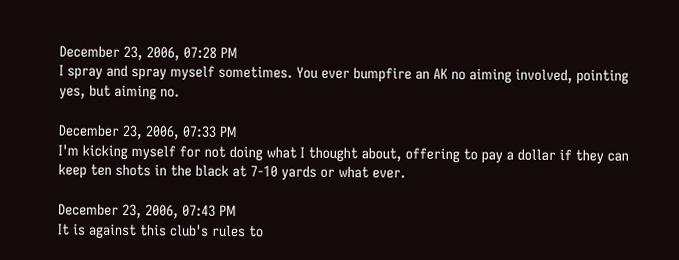December 23, 2006, 07:28 PM
I spray and spray myself sometimes. You ever bumpfire an AK no aiming involved, pointing yes, but aiming no.

December 23, 2006, 07:33 PM
I'm kicking myself for not doing what I thought about, offering to pay a dollar if they can keep ten shots in the black at 7-10 yards or what ever.

December 23, 2006, 07:43 PM
It is against this club's rules to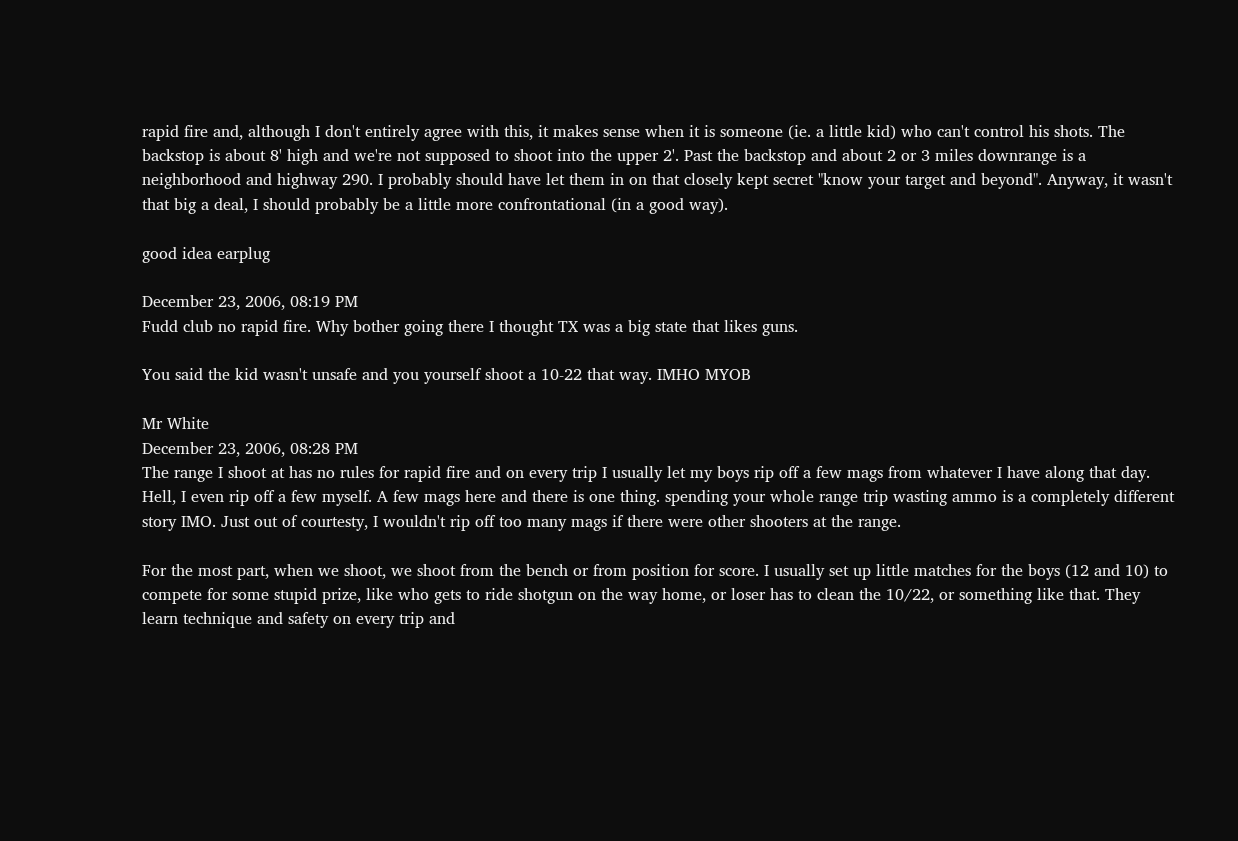rapid fire and, although I don't entirely agree with this, it makes sense when it is someone (ie. a little kid) who can't control his shots. The backstop is about 8' high and we're not supposed to shoot into the upper 2'. Past the backstop and about 2 or 3 miles downrange is a neighborhood and highway 290. I probably should have let them in on that closely kept secret "know your target and beyond". Anyway, it wasn't that big a deal, I should probably be a little more confrontational (in a good way).

good idea earplug

December 23, 2006, 08:19 PM
Fudd club no rapid fire. Why bother going there I thought TX was a big state that likes guns.

You said the kid wasn't unsafe and you yourself shoot a 10-22 that way. IMHO MYOB

Mr White
December 23, 2006, 08:28 PM
The range I shoot at has no rules for rapid fire and on every trip I usually let my boys rip off a few mags from whatever I have along that day. Hell, I even rip off a few myself. A few mags here and there is one thing. spending your whole range trip wasting ammo is a completely different story IMO. Just out of courtesty, I wouldn't rip off too many mags if there were other shooters at the range.

For the most part, when we shoot, we shoot from the bench or from position for score. I usually set up little matches for the boys (12 and 10) to compete for some stupid prize, like who gets to ride shotgun on the way home, or loser has to clean the 10/22, or something like that. They learn technique and safety on every trip and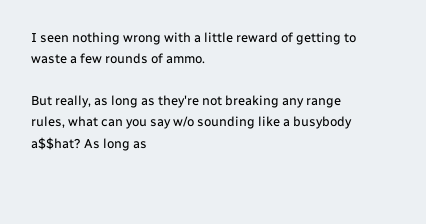I seen nothing wrong with a little reward of getting to waste a few rounds of ammo.

But really, as long as they're not breaking any range rules, what can you say w/o sounding like a busybody a$$hat? As long as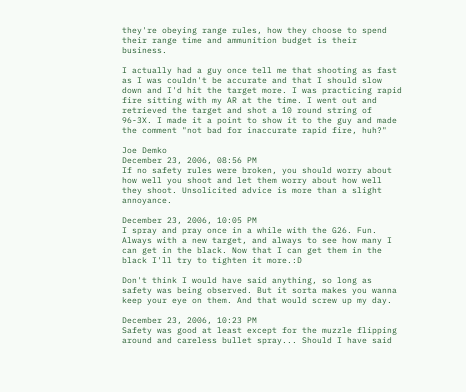they're obeying range rules, how they choose to spend their range time and ammunition budget is their business.

I actually had a guy once tell me that shooting as fast as I was couldn't be accurate and that I should slow down and I'd hit the target more. I was practicing rapid fire sitting with my AR at the time. I went out and retrieved the target and shot a 10 round string of 96-3X. I made it a point to show it to the guy and made the comment "not bad for inaccurate rapid fire, huh?"

Joe Demko
December 23, 2006, 08:56 PM
If no safety rules were broken, you should worry about how well you shoot and let them worry about how well they shoot. Unsolicited advice is more than a slight annoyance.

December 23, 2006, 10:05 PM
I spray and pray once in a while with the G26. Fun. Always with a new target, and always to see how many I can get in the black. Now that I can get them in the black I'll try to tighten it more.:D

Don't think I would have said anything, so long as safety was being observed. But it sorta makes you wanna keep your eye on them. And that would screw up my day.

December 23, 2006, 10:23 PM
Safety was good at least except for the muzzle flipping around and careless bullet spray... Should I have said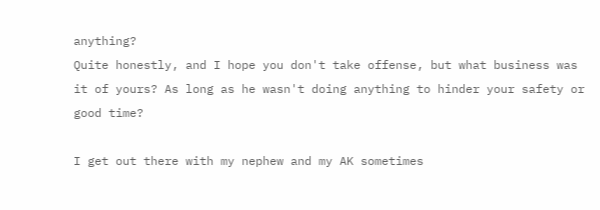anything?
Quite honestly, and I hope you don't take offense, but what business was it of yours? As long as he wasn't doing anything to hinder your safety or good time?

I get out there with my nephew and my AK sometimes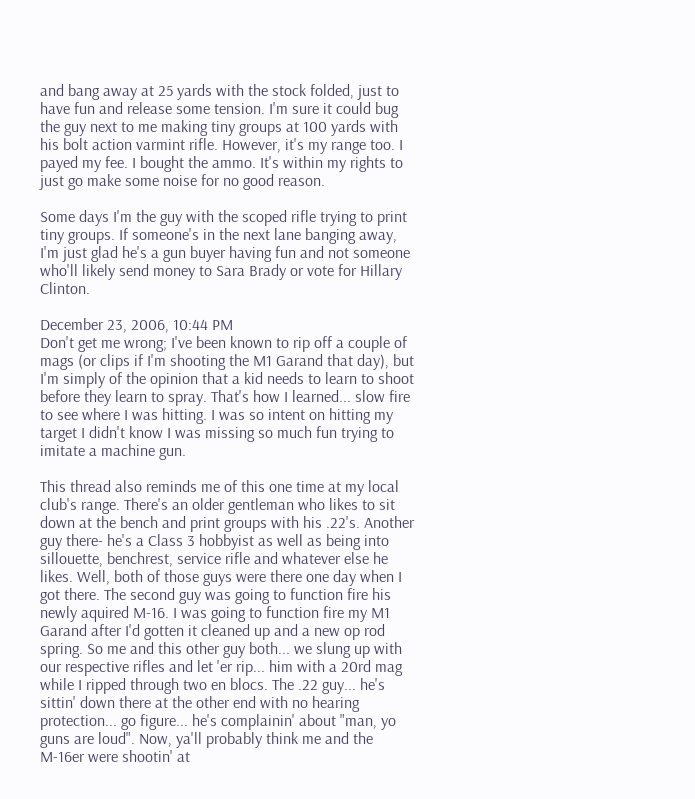and bang away at 25 yards with the stock folded, just to have fun and release some tension. I'm sure it could bug the guy next to me making tiny groups at 100 yards with his bolt action varmint rifle. However, it's my range too. I payed my fee. I bought the ammo. It's within my rights to just go make some noise for no good reason.

Some days I'm the guy with the scoped rifle trying to print tiny groups. If someone's in the next lane banging away, I'm just glad he's a gun buyer having fun and not someone who'll likely send money to Sara Brady or vote for Hillary Clinton.

December 23, 2006, 10:44 PM
Don't get me wrong; I've been known to rip off a couple of mags (or clips if I'm shooting the M1 Garand that day), but I'm simply of the opinion that a kid needs to learn to shoot before they learn to spray. That's how I learned... slow fire to see where I was hitting. I was so intent on hitting my target I didn't know I was missing so much fun trying to imitate a machine gun.

This thread also reminds me of this one time at my local club's range. There's an older gentleman who likes to sit down at the bench and print groups with his .22's. Another guy there- he's a Class 3 hobbyist as well as being into sillouette, benchrest, service rifle and whatever else he likes. Well, both of those guys were there one day when I got there. The second guy was going to function fire his newly aquired M-16. I was going to function fire my M1 Garand after I'd gotten it cleaned up and a new op rod spring. So me and this other guy both... we slung up with our respective rifles and let 'er rip... him with a 20rd mag while I ripped through two en blocs. The .22 guy... he's sittin' down there at the other end with no hearing protection... go figure... he's complainin' about "man, yo guns are loud". Now, ya'll probably think me and the M-16er were shootin' at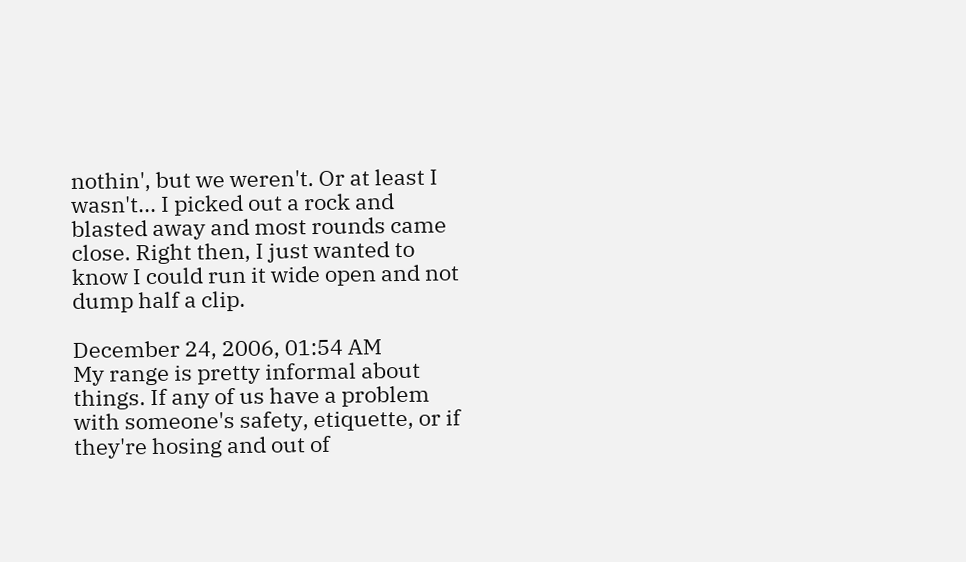nothin', but we weren't. Or at least I wasn't... I picked out a rock and blasted away and most rounds came close. Right then, I just wanted to know I could run it wide open and not dump half a clip.

December 24, 2006, 01:54 AM
My range is pretty informal about things. If any of us have a problem with someone's safety, etiquette, or if they're hosing and out of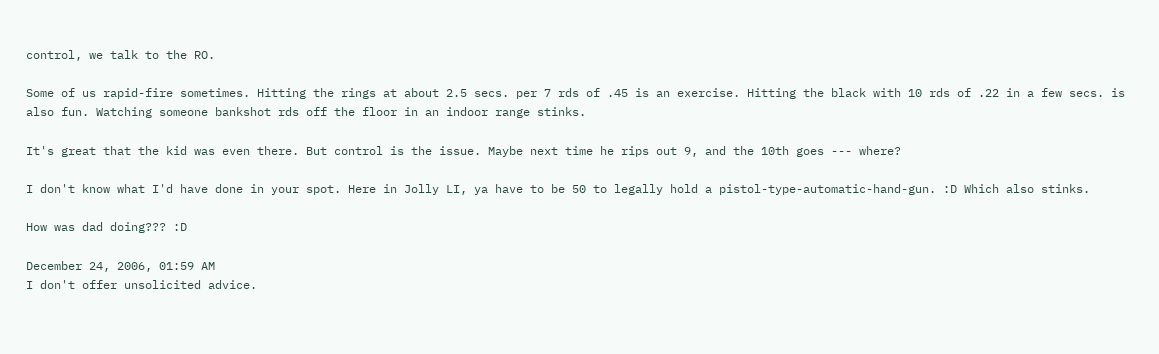control, we talk to the RO.

Some of us rapid-fire sometimes. Hitting the rings at about 2.5 secs. per 7 rds of .45 is an exercise. Hitting the black with 10 rds of .22 in a few secs. is also fun. Watching someone bankshot rds off the floor in an indoor range stinks.

It's great that the kid was even there. But control is the issue. Maybe next time he rips out 9, and the 10th goes --- where?

I don't know what I'd have done in your spot. Here in Jolly LI, ya have to be 50 to legally hold a pistol-type-automatic-hand-gun. :D Which also stinks.

How was dad doing??? :D

December 24, 2006, 01:59 AM
I don't offer unsolicited advice.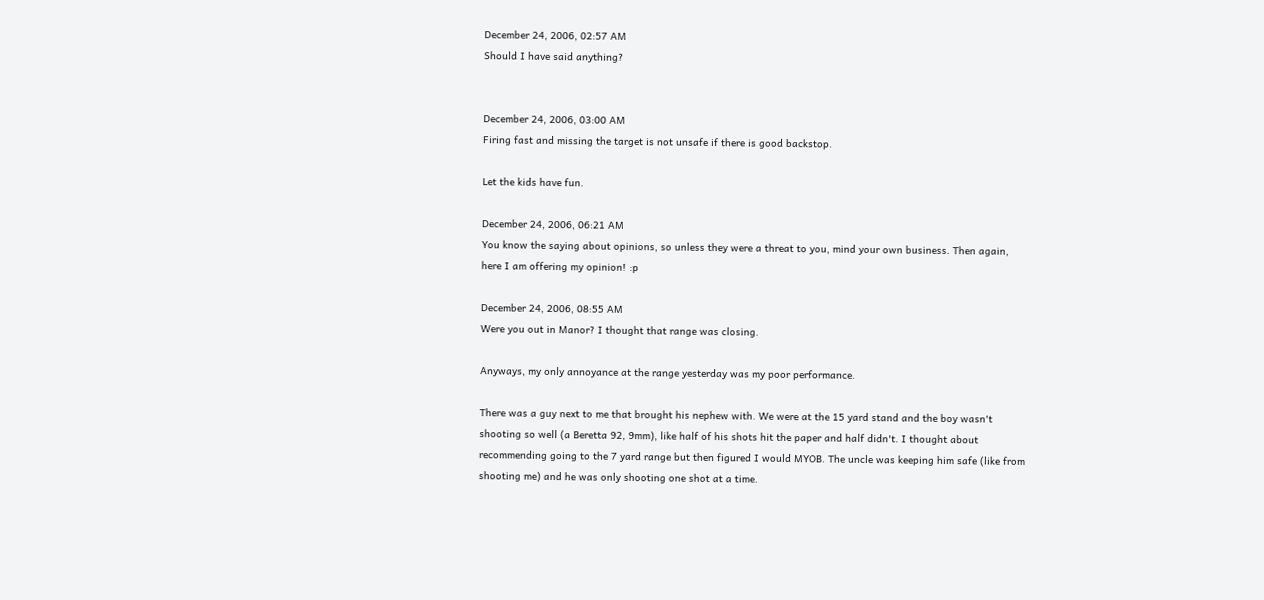December 24, 2006, 02:57 AM
Should I have said anything?


December 24, 2006, 03:00 AM
Firing fast and missing the target is not unsafe if there is good backstop.

Let the kids have fun.

December 24, 2006, 06:21 AM
You know the saying about opinions, so unless they were a threat to you, mind your own business. Then again, here I am offering my opinion! :p

December 24, 2006, 08:55 AM
Were you out in Manor? I thought that range was closing.

Anyways, my only annoyance at the range yesterday was my poor performance.

There was a guy next to me that brought his nephew with. We were at the 15 yard stand and the boy wasn't shooting so well (a Beretta 92, 9mm), like half of his shots hit the paper and half didn't. I thought about recommending going to the 7 yard range but then figured I would MYOB. The uncle was keeping him safe (like from shooting me) and he was only shooting one shot at a time.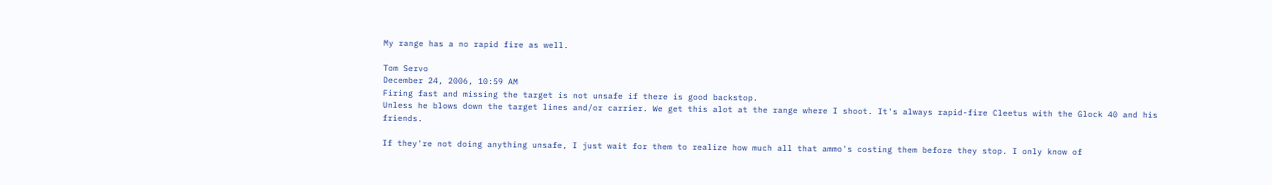My range has a no rapid fire as well.

Tom Servo
December 24, 2006, 10:59 AM
Firing fast and missing the target is not unsafe if there is good backstop.
Unless he blows down the target lines and/or carrier. We get this alot at the range where I shoot. It's always rapid-fire Cleetus with the Glock 40 and his friends.

If they're not doing anything unsafe, I just wait for them to realize how much all that ammo's costing them before they stop. I only know of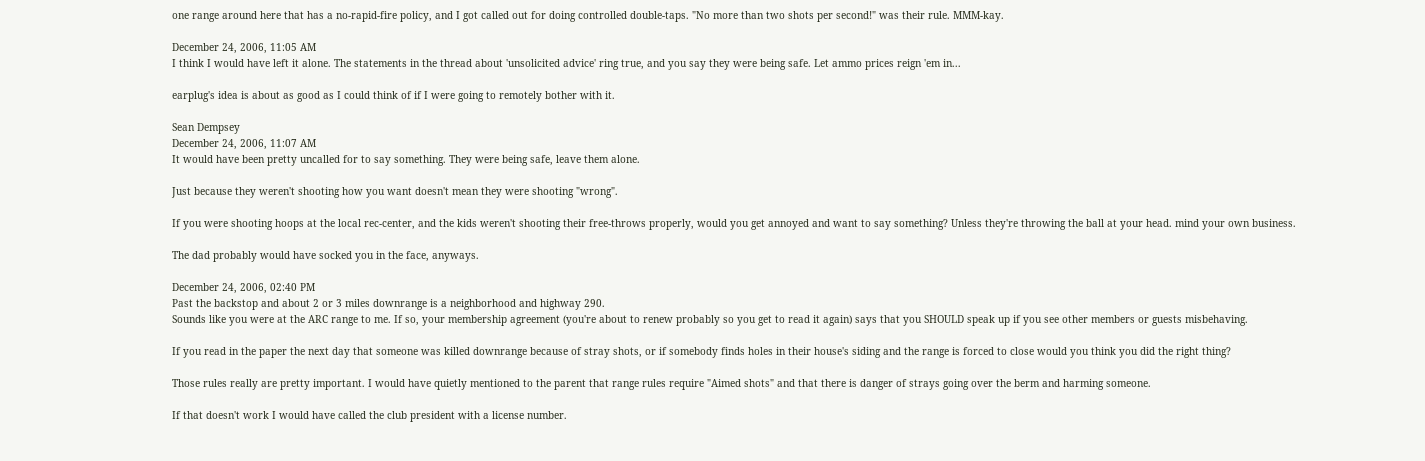one range around here that has a no-rapid-fire policy, and I got called out for doing controlled double-taps. "No more than two shots per second!" was their rule. MMM-kay.

December 24, 2006, 11:05 AM
I think I would have left it alone. The statements in the thread about 'unsolicited advice' ring true, and you say they were being safe. Let ammo prices reign 'em in...

earplug's idea is about as good as I could think of if I were going to remotely bother with it.

Sean Dempsey
December 24, 2006, 11:07 AM
It would have been pretty uncalled for to say something. They were being safe, leave them alone.

Just because they weren't shooting how you want doesn't mean they were shooting "wrong".

If you were shooting hoops at the local rec-center, and the kids weren't shooting their free-throws properly, would you get annoyed and want to say something? Unless they're throwing the ball at your head. mind your own business.

The dad probably would have socked you in the face, anyways.

December 24, 2006, 02:40 PM
Past the backstop and about 2 or 3 miles downrange is a neighborhood and highway 290.
Sounds like you were at the ARC range to me. If so, your membership agreement (you're about to renew probably so you get to read it again) says that you SHOULD speak up if you see other members or guests misbehaving.

If you read in the paper the next day that someone was killed downrange because of stray shots, or if somebody finds holes in their house's siding and the range is forced to close would you think you did the right thing?

Those rules really are pretty important. I would have quietly mentioned to the parent that range rules require "Aimed shots" and that there is danger of strays going over the berm and harming someone.

If that doesn't work I would have called the club president with a license number.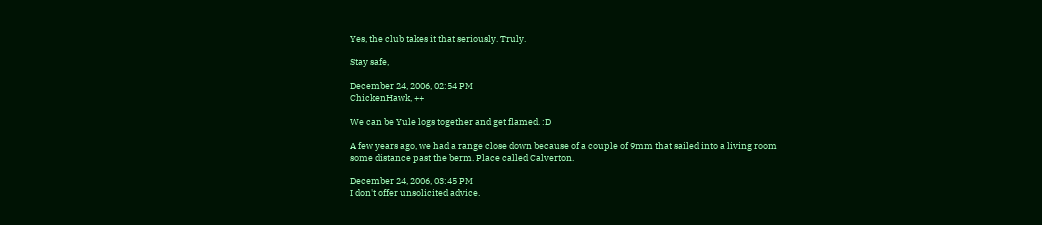Yes, the club takes it that seriously. Truly.

Stay safe,

December 24, 2006, 02:54 PM
ChickenHawk, ++

We can be Yule logs together and get flamed. :D

A few years ago, we had a range close down because of a couple of 9mm that sailed into a living room some distance past the berm. Place called Calverton.

December 24, 2006, 03:45 PM
I don't offer unsolicited advice.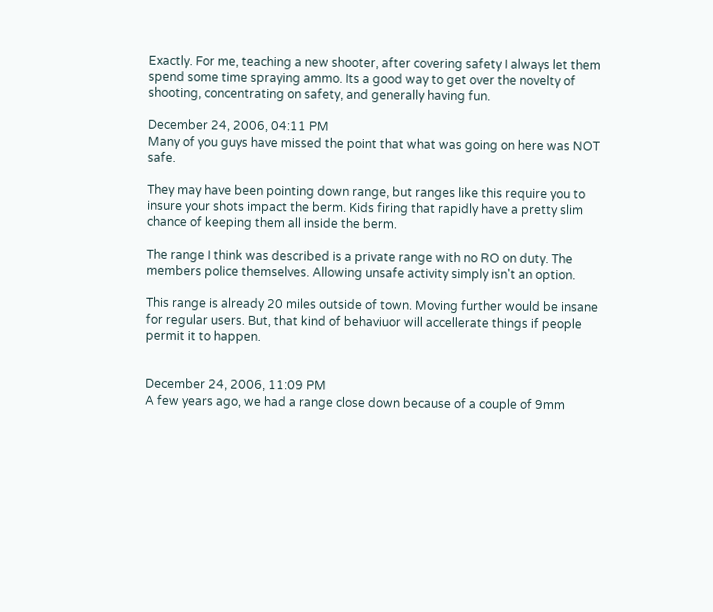Exactly. For me, teaching a new shooter, after covering safety I always let them spend some time spraying ammo. Its a good way to get over the novelty of shooting, concentrating on safety, and generally having fun.

December 24, 2006, 04:11 PM
Many of you guys have missed the point that what was going on here was NOT safe.

They may have been pointing down range, but ranges like this require you to insure your shots impact the berm. Kids firing that rapidly have a pretty slim chance of keeping them all inside the berm.

The range I think was described is a private range with no RO on duty. The members police themselves. Allowing unsafe activity simply isn't an option.

This range is already 20 miles outside of town. Moving further would be insane for regular users. But, that kind of behaviuor will accellerate things if people permit it to happen.


December 24, 2006, 11:09 PM
A few years ago, we had a range close down because of a couple of 9mm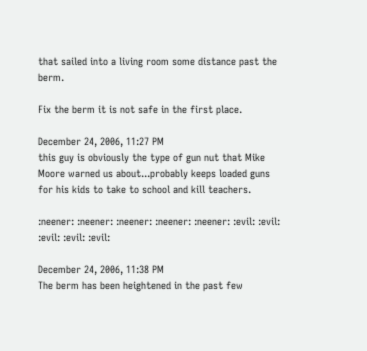that sailed into a living room some distance past the berm.

Fix the berm it is not safe in the first place.

December 24, 2006, 11:27 PM
this guy is obviously the type of gun nut that Mike Moore warned us about...probably keeps loaded guns for his kids to take to school and kill teachers.

:neener: :neener: :neener: :neener: :neener: :evil: :evil: :evil: :evil: :evil:

December 24, 2006, 11:38 PM
The berm has been heightened in the past few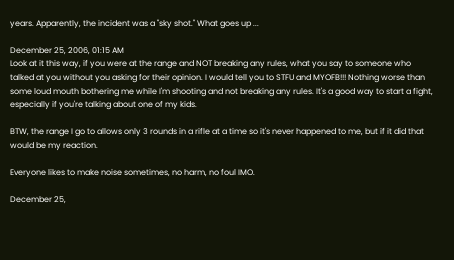years. Apparently, the incident was a "sky shot." What goes up ...

December 25, 2006, 01:15 AM
Look at it this way, if you were at the range and NOT breaking any rules, what you say to someone who talked at you without you asking for their opinion. I would tell you to STFU and MYOFB!!! Nothing worse than some loud mouth bothering me while I'm shooting and not breaking any rules. It's a good way to start a fight, especially if you're talking about one of my kids.

BTW, the range I go to allows only 3 rounds in a rifle at a time so it's never happened to me, but if it did that would be my reaction.

Everyone likes to make noise sometimes, no harm, no foul IMO.

December 25,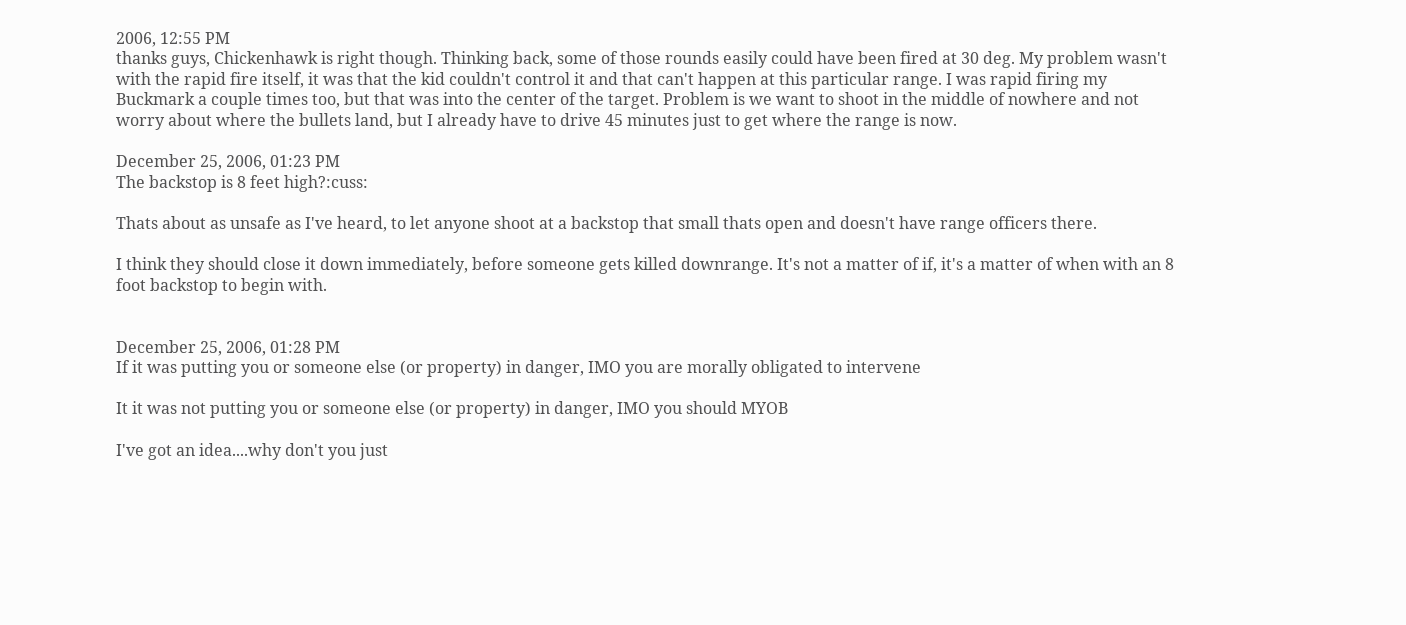2006, 12:55 PM
thanks guys, Chickenhawk is right though. Thinking back, some of those rounds easily could have been fired at 30 deg. My problem wasn't with the rapid fire itself, it was that the kid couldn't control it and that can't happen at this particular range. I was rapid firing my Buckmark a couple times too, but that was into the center of the target. Problem is we want to shoot in the middle of nowhere and not worry about where the bullets land, but I already have to drive 45 minutes just to get where the range is now.

December 25, 2006, 01:23 PM
The backstop is 8 feet high?:cuss:

Thats about as unsafe as I've heard, to let anyone shoot at a backstop that small thats open and doesn't have range officers there.

I think they should close it down immediately, before someone gets killed downrange. It's not a matter of if, it's a matter of when with an 8 foot backstop to begin with.


December 25, 2006, 01:28 PM
If it was putting you or someone else (or property) in danger, IMO you are morally obligated to intervene

It it was not putting you or someone else (or property) in danger, IMO you should MYOB

I've got an idea....why don't you just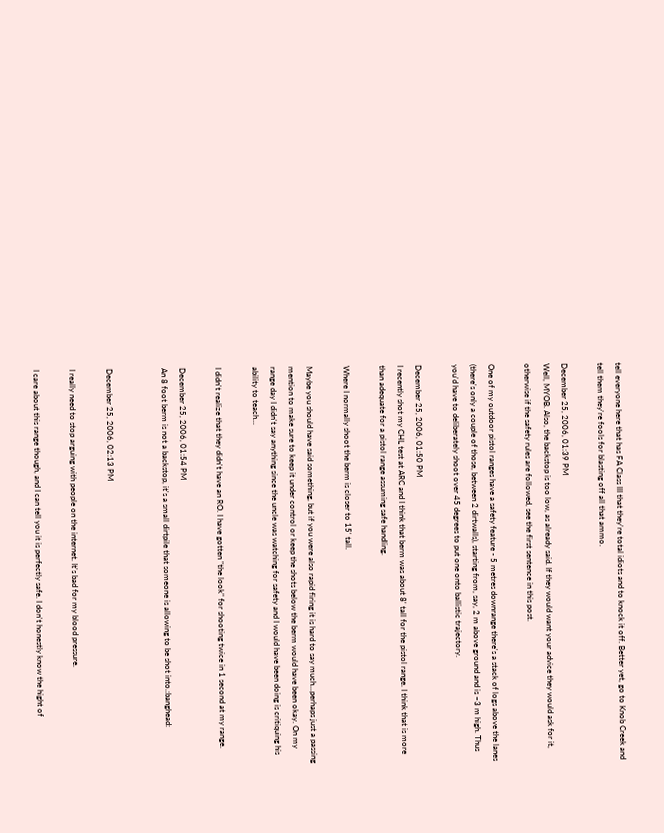tell everyone here that has FA Class III that they're total idiots and to knock it off. Better yet, go to Knob Creek and tell them they're fools for blasting off all that ammo.

December 25, 2006, 01:39 PM
Well, MYOB. Also, the backstop is too low, as already said. If they would want your advice they would ask for it, otherwise if the safety rules are followed, see the first sentence in this post.

One of my outdoor pistol ranges have a safety feature - 5 metres downrange there's a stack of logs above the lanes (there's only a couple of those, between 2 dirtwalls), starting from, say, 2 m above ground and is ~3 m high. Thus you'd have to deliberately shoot over 45 degrees to put one onto ballistic trajectory.

December 25, 2006, 01:50 PM
I recently shot my CHL test at ARC and I think that berm was about 8' tall for the pistol range. I think that is more than adequate for a pistol range assuming safe handling.

Where I normally shoot the berm is closer to 15' tall.

Maybe you should have said something, but if you were also rapid firing it is hard to say much...perhaps just a passing mention to make sure to keep it under control or keep the shots below the berm would have been okay. On my range day I didn't say anything since the uncle was watching for safety and I would have been doing is critiquing his ability to teach...

I didn't realize that they didn't have an RO. I have gotten "the look" for shooting twice in 1 second at my range.

December 25, 2006, 01:54 PM
An 8 foot berm is not a backstop, it's a small dirtpile that someone is allowing to be shot into.:banghead:


December 25, 2006, 02:13 PM

I really need to stop arguing with people on the internet. It's bad for my blood pressure.

I care about this range though, and I can tell you it is perfectly safe. I don't honestly know the hight of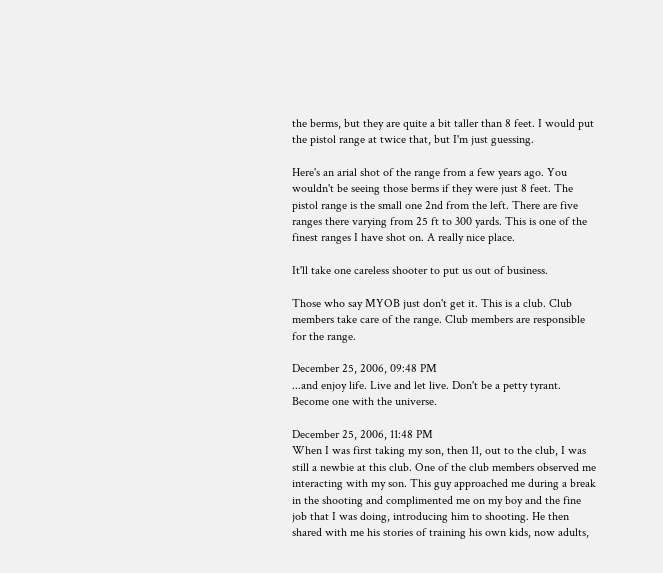the berms, but they are quite a bit taller than 8 feet. I would put the pistol range at twice that, but I'm just guessing.

Here's an arial shot of the range from a few years ago. You wouldn't be seeing those berms if they were just 8 feet. The pistol range is the small one 2nd from the left. There are five ranges there varying from 25 ft to 300 yards. This is one of the finest ranges I have shot on. A really nice place.

It'll take one careless shooter to put us out of business.

Those who say MYOB just don't get it. This is a club. Club members take care of the range. Club members are responsible for the range.

December 25, 2006, 09:48 PM
...and enjoy life. Live and let live. Don't be a petty tyrant. Become one with the universe.

December 25, 2006, 11:48 PM
When I was first taking my son, then 11, out to the club, I was still a newbie at this club. One of the club members observed me interacting with my son. This guy approached me during a break in the shooting and complimented me on my boy and the fine job that I was doing, introducing him to shooting. He then shared with me his stories of training his own kids, now adults,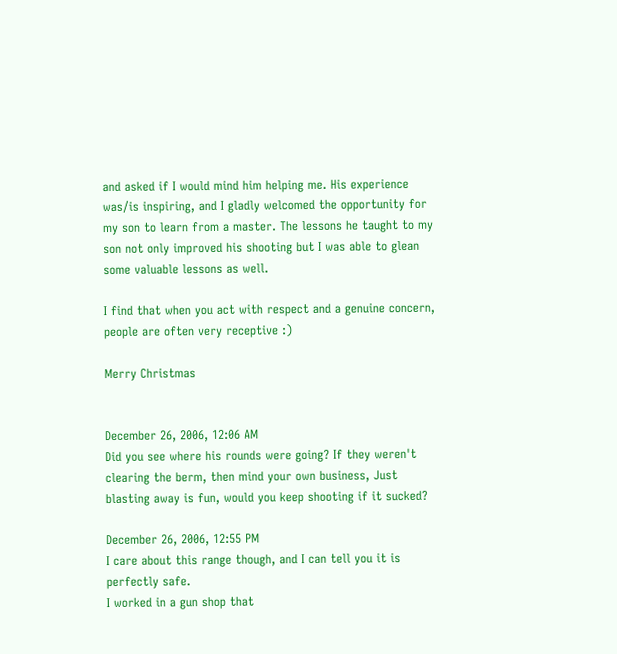and asked if I would mind him helping me. His experience was/is inspiring, and I gladly welcomed the opportunity for my son to learn from a master. The lessons he taught to my son not only improved his shooting but I was able to glean some valuable lessons as well.

I find that when you act with respect and a genuine concern, people are often very receptive :)

Merry Christmas


December 26, 2006, 12:06 AM
Did you see where his rounds were going? If they weren't clearing the berm, then mind your own business, Just blasting away is fun, would you keep shooting if it sucked?

December 26, 2006, 12:55 PM
I care about this range though, and I can tell you it is perfectly safe.
I worked in a gun shop that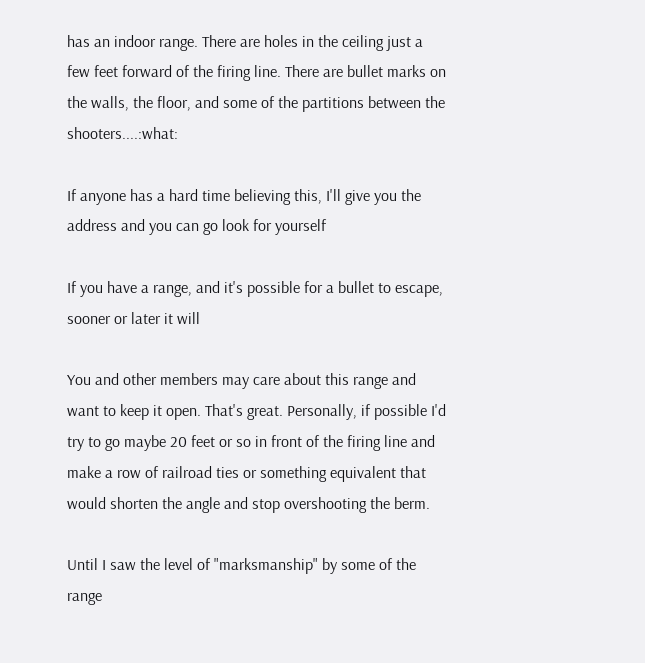has an indoor range. There are holes in the ceiling just a few feet forward of the firing line. There are bullet marks on the walls, the floor, and some of the partitions between the shooters....:what:

If anyone has a hard time believing this, I'll give you the address and you can go look for yourself

If you have a range, and it's possible for a bullet to escape, sooner or later it will

You and other members may care about this range and want to keep it open. That's great. Personally, if possible I'd try to go maybe 20 feet or so in front of the firing line and make a row of railroad ties or something equivalent that would shorten the angle and stop overshooting the berm.

Until I saw the level of "marksmanship" by some of the range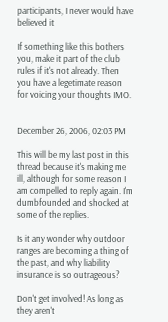participants, I never would have believed it

If something like this bothers you, make it part of the club rules if it's not already. Then you have a legetimate reason for voicing your thoughts IMO.


December 26, 2006, 02:03 PM

This will be my last post in this thread because it's making me ill, although for some reason I am compelled to reply again. I'm dumbfounded and shocked at some of the replies.

Is it any wonder why outdoor ranges are becoming a thing of the past, and why liability insurance is so outrageous?

Don't get involved! As long as they aren't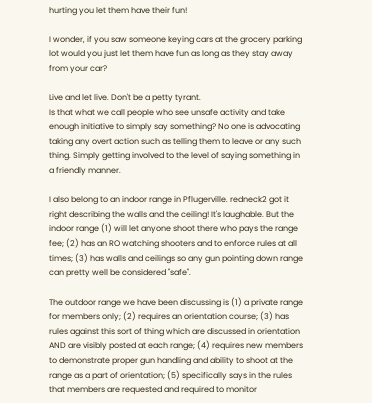hurting you let them have their fun!

I wonder, if you saw someone keying cars at the grocery parking lot would you just let them have fun as long as they stay away from your car?

Live and let live. Don't be a petty tyrant.
Is that what we call people who see unsafe activity and take enough initiative to simply say something? No one is advocating taking any overt action such as telling them to leave or any such thing. Simply getting involved to the level of saying something in a friendly manner.

I also belong to an indoor range in Pflugerville. redneck2 got it right describing the walls and the ceiling! It's laughable. But the indoor range (1) will let anyone shoot there who pays the range fee; (2) has an RO watching shooters and to enforce rules at all times; (3) has walls and ceilings so any gun pointing down range can pretty well be considered "safe".

The outdoor range we have been discussing is (1) a private range for members only; (2) requires an orientation course; (3) has rules against this sort of thing which are discussed in orientation AND are visibly posted at each range; (4) requires new members to demonstrate proper gun handling and ability to shoot at the range as a part of orientation; (5) specifically says in the rules that members are requested and required to monitor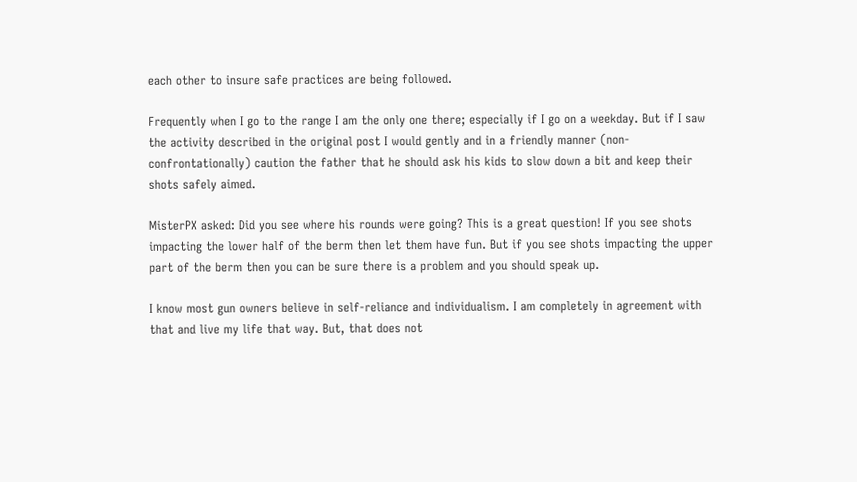each other to insure safe practices are being followed.

Frequently when I go to the range I am the only one there; especially if I go on a weekday. But if I saw the activity described in the original post I would gently and in a friendly manner (non-confrontationally) caution the father that he should ask his kids to slow down a bit and keep their shots safely aimed.

MisterPX asked: Did you see where his rounds were going? This is a great question! If you see shots impacting the lower half of the berm then let them have fun. But if you see shots impacting the upper part of the berm then you can be sure there is a problem and you should speak up.

I know most gun owners believe in self-reliance and individualism. I am completely in agreement with that and live my life that way. But, that does not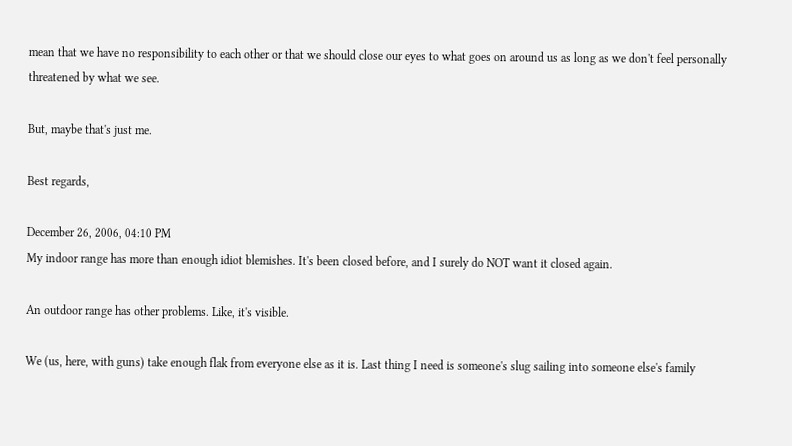mean that we have no responsibility to each other or that we should close our eyes to what goes on around us as long as we don't feel personally threatened by what we see.

But, maybe that's just me.

Best regards,

December 26, 2006, 04:10 PM
My indoor range has more than enough idiot blemishes. It's been closed before, and I surely do NOT want it closed again.

An outdoor range has other problems. Like, it's visible.

We (us, here, with guns) take enough flak from everyone else as it is. Last thing I need is someone's slug sailing into someone else's family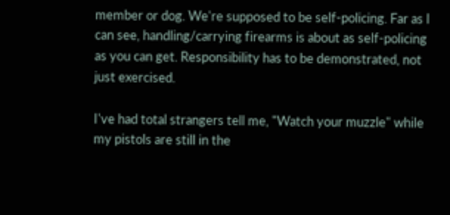member or dog. We're supposed to be self-policing. Far as I can see, handling/carrying firearms is about as self-policing as you can get. Responsibility has to be demonstrated, not just exercised.

I've had total strangers tell me, "Watch your muzzle" while my pistols are still in the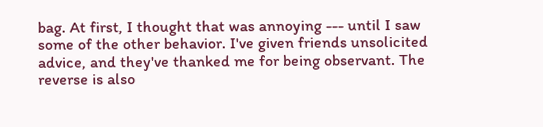bag. At first, I thought that was annoying --- until I saw some of the other behavior. I've given friends unsolicited advice, and they've thanked me for being observant. The reverse is also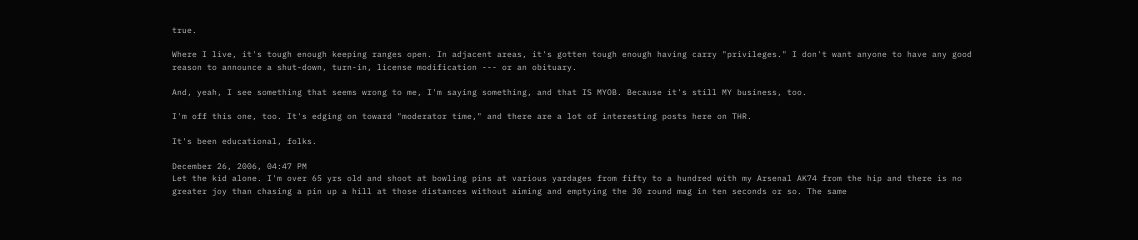true.

Where I live, it's tough enough keeping ranges open. In adjacent areas, it's gotten tough enough having carry "privileges." I don't want anyone to have any good reason to announce a shut-down, turn-in, license modification --- or an obituary.

And, yeah, I see something that seems wrong to me, I'm saying something, and that IS MYOB. Because it's still MY business, too.

I'm off this one, too. It's edging on toward "moderator time," and there are a lot of interesting posts here on THR.

It's been educational, folks.

December 26, 2006, 04:47 PM
Let the kid alone. I'm over 65 yrs old and shoot at bowling pins at various yardages from fifty to a hundred with my Arsenal AK74 from the hip and there is no greater joy than chasing a pin up a hill at those distances without aiming and emptying the 30 round mag in ten seconds or so. The same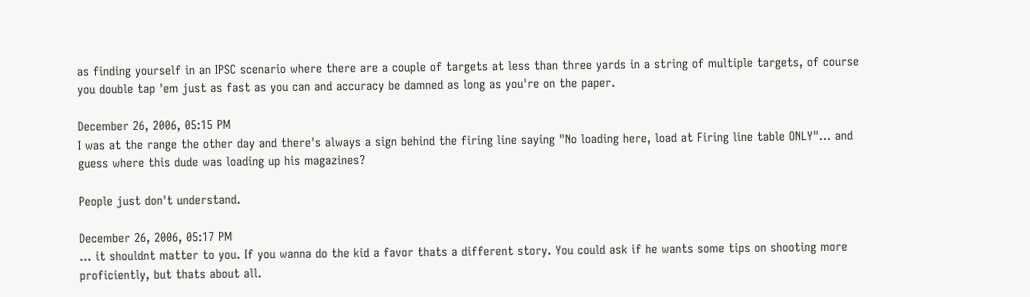as finding yourself in an IPSC scenario where there are a couple of targets at less than three yards in a string of multiple targets, of course you double tap 'em just as fast as you can and accuracy be damned as long as you're on the paper.

December 26, 2006, 05:15 PM
I was at the range the other day and there's always a sign behind the firing line saying "No loading here, load at Firing line table ONLY"... and guess where this dude was loading up his magazines?

People just don't understand.

December 26, 2006, 05:17 PM
... it shouldnt matter to you. If you wanna do the kid a favor thats a different story. You could ask if he wants some tips on shooting more proficiently, but thats about all.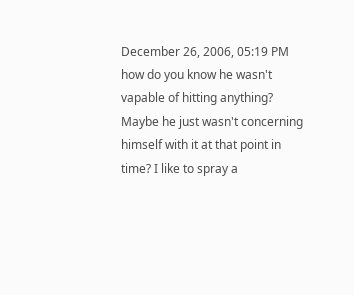December 26, 2006, 05:19 PM
how do you know he wasn't vapable of hitting anything? Maybe he just wasn't concerning himself with it at that point in time? I like to spray a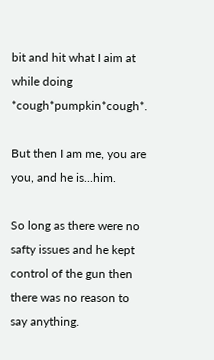bit and hit what I aim at while doing *cough*pumpkin*cough*.

But then I am me, you are you, and he is...him.

So long as there were no safty issues and he kept control of the gun then there was no reason to say anything.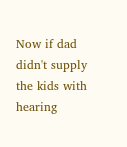Now if dad didn't supply the kids with hearing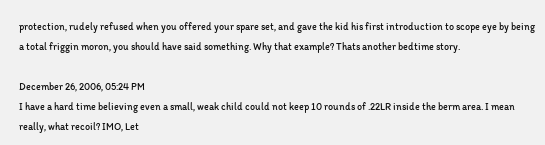protection, rudely refused when you offered your spare set, and gave the kid his first introduction to scope eye by being a total friggin moron, you should have said something. Why that example? Thats another bedtime story.

December 26, 2006, 05:24 PM
I have a hard time believing even a small, weak child could not keep 10 rounds of .22LR inside the berm area. I mean really, what recoil? IMO, Let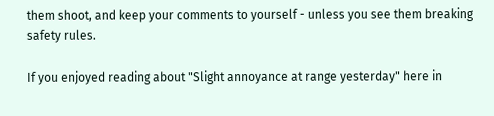them shoot, and keep your comments to yourself - unless you see them breaking safety rules.

If you enjoyed reading about "Slight annoyance at range yesterday" here in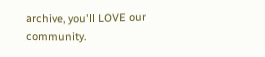archive, you'll LOVE our community.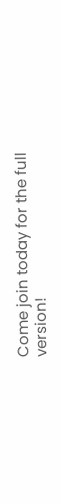Come join today for the full version!